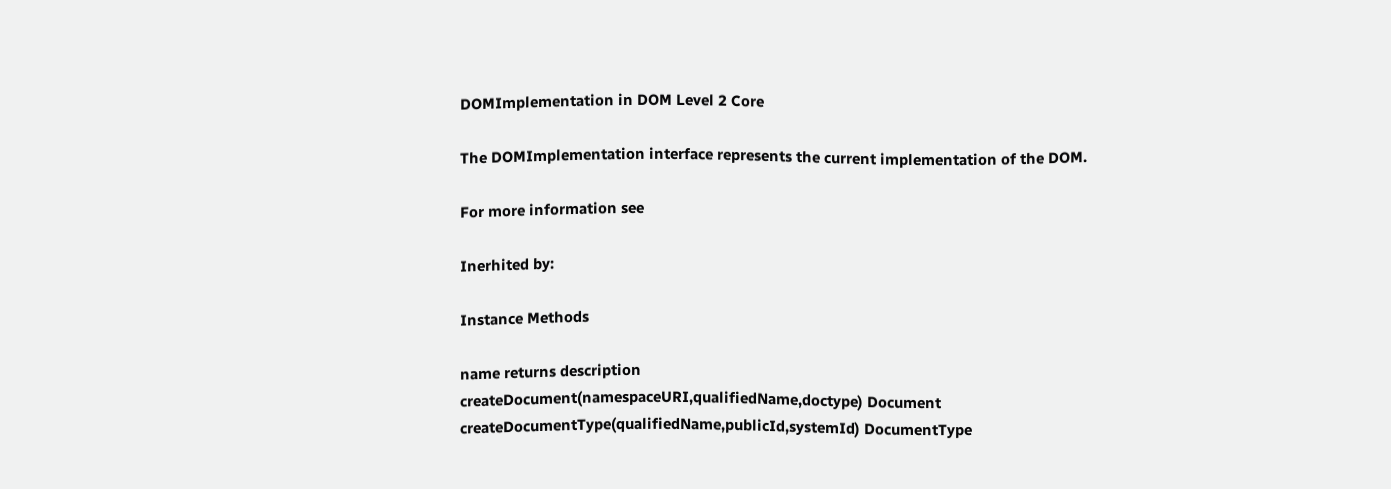DOMImplementation in DOM Level 2 Core

The DOMImplementation interface represents the current implementation of the DOM.

For more information see

Inerhited by:

Instance Methods

name returns description
createDocument(namespaceURI,qualifiedName,doctype) Document
createDocumentType(qualifiedName,publicId,systemId) DocumentType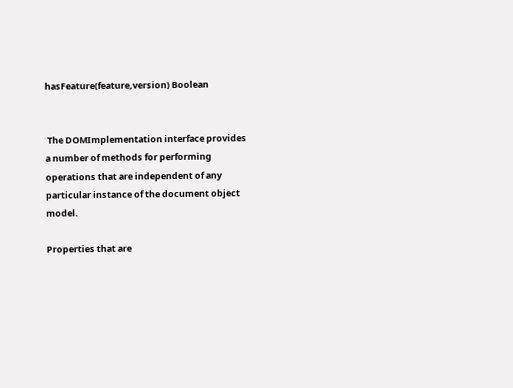hasFeature(feature,version) Boolean


 The DOMImplementation interface provides a number of methods for performing operations that are independent of any particular instance of the document object model.

Properties that are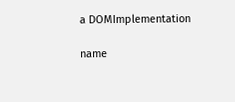a DOMImplementation

name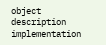object description
implementation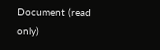Document (read only)